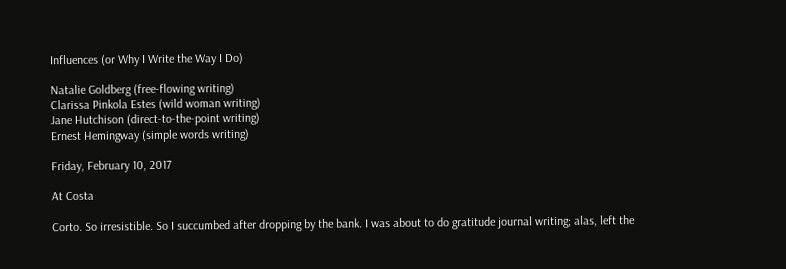Influences (or Why I Write the Way I Do)

Natalie Goldberg (free-flowing writing)
Clarissa Pinkola Estes (wild woman writing)
Jane Hutchison (direct-to-the-point writing)
Ernest Hemingway (simple words writing)

Friday, February 10, 2017

At Costa

Corto. So irresistible. So I succumbed after dropping by the bank. I was about to do gratitude journal writing; alas, left the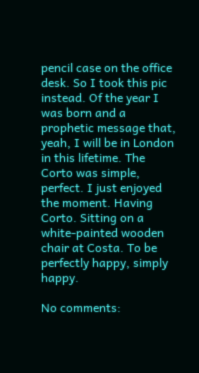pencil case on the office desk. So I took this pic instead. Of the year I was born and a prophetic message that, yeah, I will be in London in this lifetime. The Corto was simple, perfect. I just enjoyed the moment. Having Corto. Sitting on a white-painted wooden chair at Costa. To be perfectly happy, simply happy.

No comments: